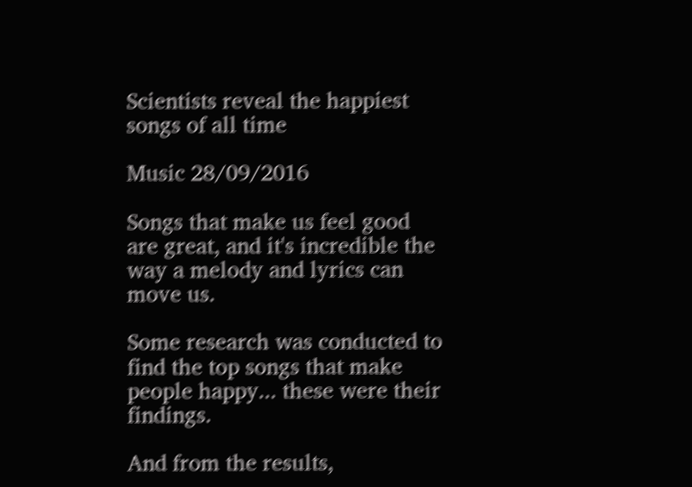Scientists reveal the happiest songs of all time

Music 28/09/2016

Songs that make us feel good are great, and it's incredible the way a melody and lyrics can move us.

Some research was conducted to find the top songs that make people happy... these were their findings.

And from the results,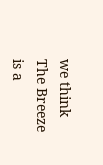we think The Breeze is a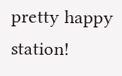pretty happy station!